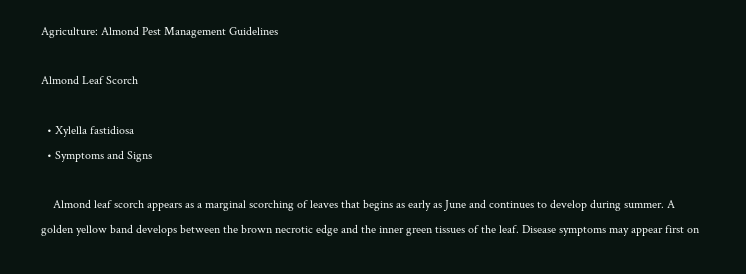Agriculture: Almond Pest Management Guidelines

Almond Leaf Scorch

  • Xylella fastidiosa
  • Symptoms and Signs

    Almond leaf scorch appears as a marginal scorching of leaves that begins as early as June and continues to develop during summer. A golden yellow band develops between the brown necrotic edge and the inner green tissues of the leaf. Disease symptoms may appear first on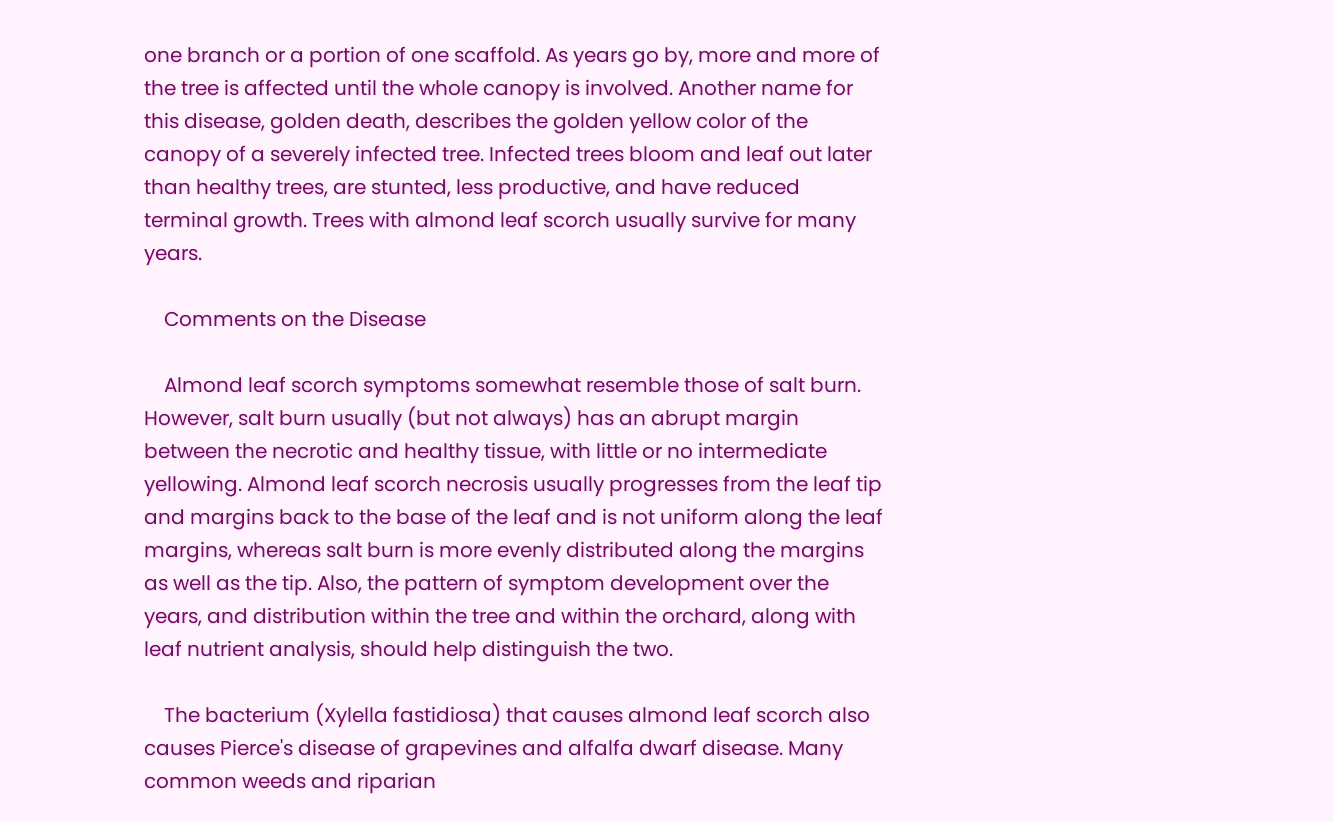one branch or a portion of one scaffold. As years go by, more and more of the tree is affected until the whole canopy is involved. Another name for this disease, golden death, describes the golden yellow color of the canopy of a severely infected tree. Infected trees bloom and leaf out later than healthy trees, are stunted, less productive, and have reduced terminal growth. Trees with almond leaf scorch usually survive for many years.

    Comments on the Disease

    Almond leaf scorch symptoms somewhat resemble those of salt burn. However, salt burn usually (but not always) has an abrupt margin between the necrotic and healthy tissue, with little or no intermediate yellowing. Almond leaf scorch necrosis usually progresses from the leaf tip and margins back to the base of the leaf and is not uniform along the leaf margins, whereas salt burn is more evenly distributed along the margins as well as the tip. Also, the pattern of symptom development over the years, and distribution within the tree and within the orchard, along with leaf nutrient analysis, should help distinguish the two.

    The bacterium (Xylella fastidiosa) that causes almond leaf scorch also causes Pierce's disease of grapevines and alfalfa dwarf disease. Many common weeds and riparian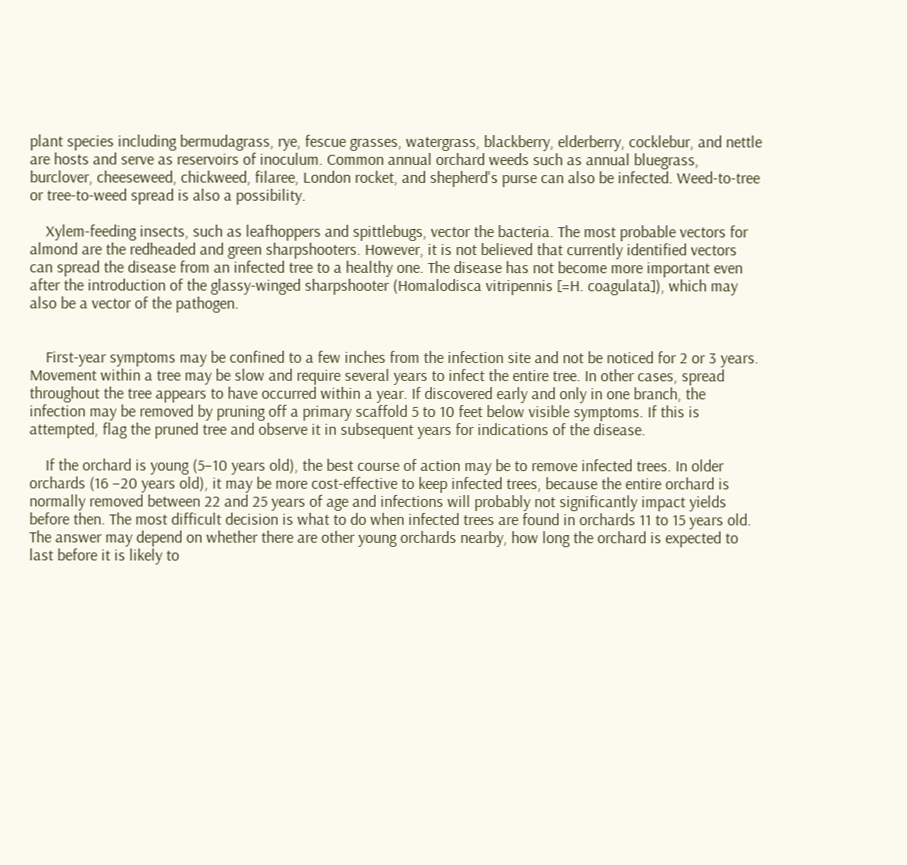plant species including bermudagrass, rye, fescue grasses, watergrass, blackberry, elderberry, cocklebur, and nettle are hosts and serve as reservoirs of inoculum. Common annual orchard weeds such as annual bluegrass, burclover, cheeseweed, chickweed, filaree, London rocket, and shepherd's purse can also be infected. Weed-to-tree or tree-to-weed spread is also a possibility.

    Xylem-feeding insects, such as leafhoppers and spittlebugs, vector the bacteria. The most probable vectors for almond are the redheaded and green sharpshooters. However, it is not believed that currently identified vectors can spread the disease from an infected tree to a healthy one. The disease has not become more important even after the introduction of the glassy-winged sharpshooter (Homalodisca vitripennis [=H. coagulata]), which may also be a vector of the pathogen.


    First-year symptoms may be confined to a few inches from the infection site and not be noticed for 2 or 3 years. Movement within a tree may be slow and require several years to infect the entire tree. In other cases, spread throughout the tree appears to have occurred within a year. If discovered early and only in one branch, the infection may be removed by pruning off a primary scaffold 5 to 10 feet below visible symptoms. If this is attempted, flag the pruned tree and observe it in subsequent years for indications of the disease.

    If the orchard is young (5–10 years old), the best course of action may be to remove infected trees. In older orchards (16 –20 years old), it may be more cost-effective to keep infected trees, because the entire orchard is normally removed between 22 and 25 years of age and infections will probably not significantly impact yields before then. The most difficult decision is what to do when infected trees are found in orchards 11 to 15 years old. The answer may depend on whether there are other young orchards nearby, how long the orchard is expected to last before it is likely to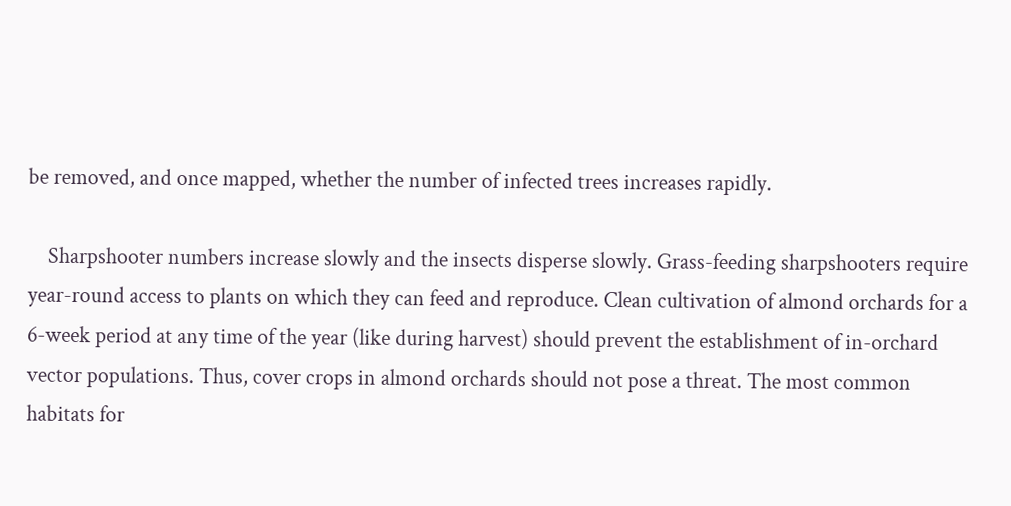be removed, and once mapped, whether the number of infected trees increases rapidly.

    Sharpshooter numbers increase slowly and the insects disperse slowly. Grass-feeding sharpshooters require year-round access to plants on which they can feed and reproduce. Clean cultivation of almond orchards for a 6-week period at any time of the year (like during harvest) should prevent the establishment of in-orchard vector populations. Thus, cover crops in almond orchards should not pose a threat. The most common habitats for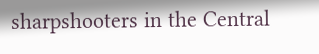sharpshooters in the Central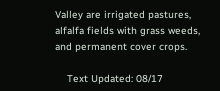Valley are irrigated pastures, alfalfa fields with grass weeds, and permanent cover crops.

    Text Updated: 08/17